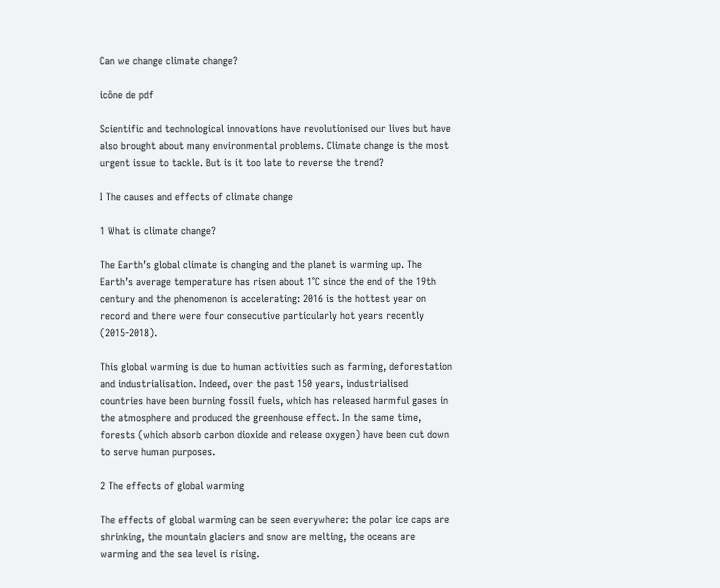Can we change climate change?

icône de pdf

Scientific and technological innovations have revolutionised our lives but have also brought about many environmental problems. Climate change is the most urgent issue to tackle. But is it too late to reverse the trend?

I The causes and effects of climate change

1 What is climate change?

The Earth’s global climate is changing and the planet is warming up. The Earth’s average temperature has risen about 1°C since the end of the 19th century and the phenomenon is accelerating: 2016 is the hottest year on record and there were four consecutive particularly hot years recently (2015-2018).

This global warming is due to human activities such as farming, deforestation and industrialisation. Indeed, over the past 150 years, industrialised countries have been burning fossil fuels, which has released harmful gases in the atmosphere and produced the greenhouse effect. In the same time, forests (which absorb carbon dioxide and release oxygen) have been cut down to serve human purposes.

2 The effects of global warming

The effects of global warming can be seen everywhere: the polar ice caps are shrinking, the mountain glaciers and snow are melting, the oceans are warming and the sea level is rising.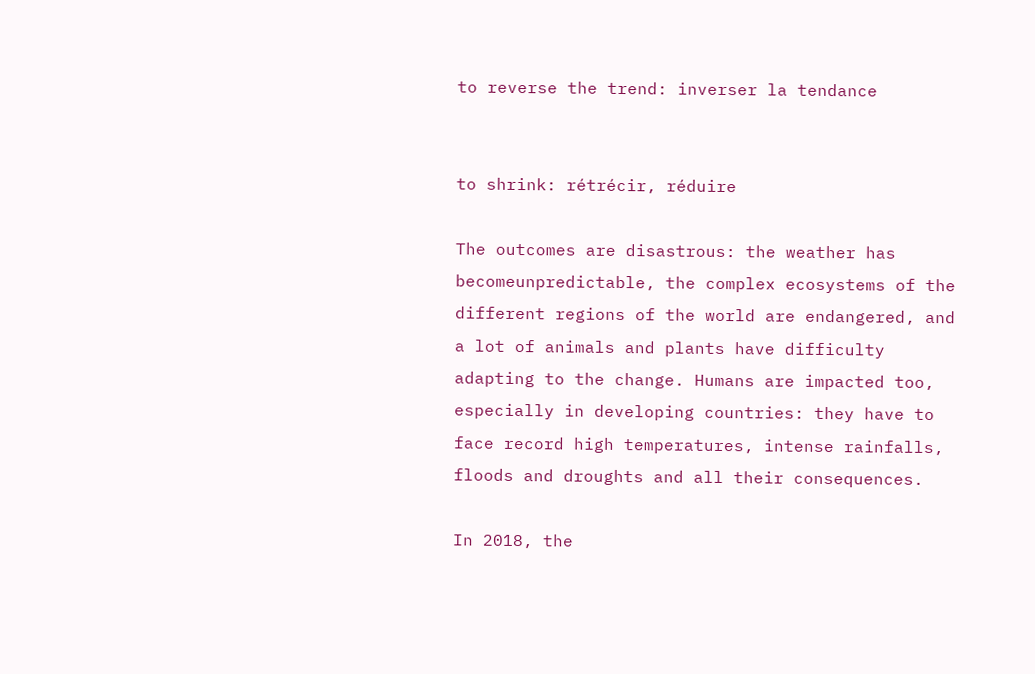to reverse the trend: inverser la tendance


to shrink: rétrécir, réduire

The outcomes are disastrous: the weather has becomeunpredictable, the complex ecosystems of the different regions of the world are endangered, and a lot of animals and plants have difficulty adapting to the change. Humans are impacted too, especially in developing countries: they have to face record high temperatures, intense rainfalls, floods and droughts and all their consequences.

In 2018, the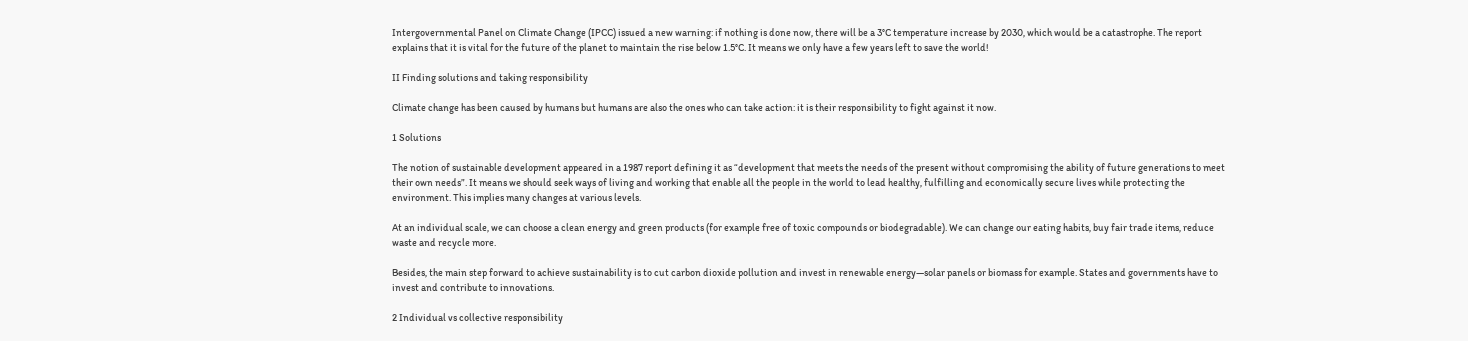Intergovernmental Panel on Climate Change (IPCC) issued a new warning: if nothing is done now, there will be a 3°C temperature increase by 2030, which would be a catastrophe. The report explains that it is vital for the future of the planet to maintain the rise below 1.5°C. It means we only have a few years left to save the world!

II Finding solutions and taking responsibility

Climate change has been caused by humans but humans are also the ones who can take action: it is their responsibility to fight against it now.

1 Solutions

The notion of sustainable development appeared in a 1987 report defining it as “development that meets the needs of the present without compromising the ability of future generations to meet their own needs”. It means we should seek ways of living and working that enable all the people in the world to lead healthy, fulfilling and economically secure lives while protecting the environment. This implies many changes at various levels.

At an individual scale, we can choose a clean energy and green products (for example free of toxic compounds or biodegradable). We can change our eating habits, buy fair trade items, reduce waste and recycle more.

Besides, the main step forward to achieve sustainability is to cut carbon dioxide pollution and invest in renewable energy—solar panels or biomass for example. States and governments have to invest and contribute to innovations.

2 Individual vs collective responsibility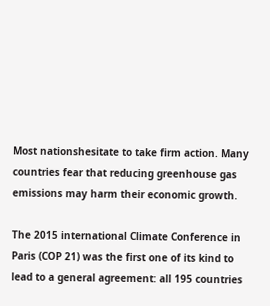Most nationshesitate to take firm action. Many countries fear that reducing greenhouse gas emissions may harm their economic growth.

The 2015 international Climate Conference in Paris (COP 21) was the first one of its kind to lead to a general agreement: all 195 countries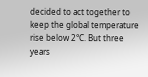decided to act together to keep the global temperature rise below 2°C. But three years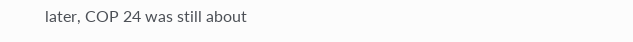later, COP 24 was still about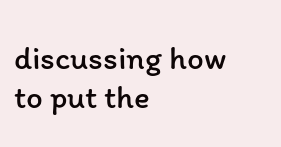discussing how to put the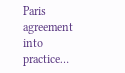Paris agreement into practice…